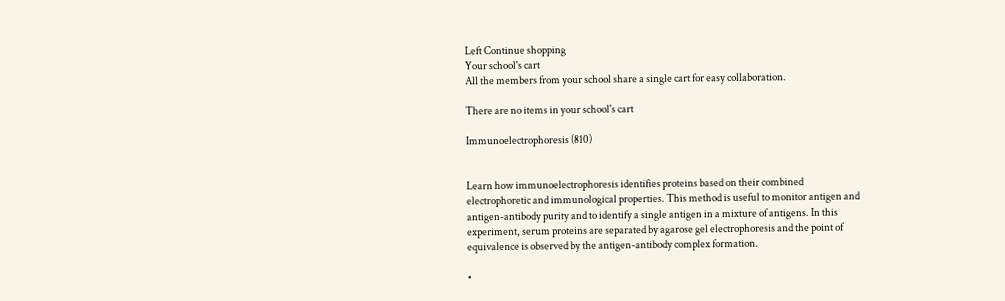Left Continue shopping
Your school's cart
All the members from your school share a single cart for easy collaboration.

There are no items in your school's cart

Immunoelectrophoresis (810)


Learn how immunoelectrophoresis identifies proteins based on their combined electrophoretic and immunological properties. This method is useful to monitor antigen and antigen-antibody purity and to identify a single antigen in a mixture of antigens. In this experiment, serum proteins are separated by agarose gel electrophoresis and the point of equivalence is observed by the antigen-antibody complex formation.

•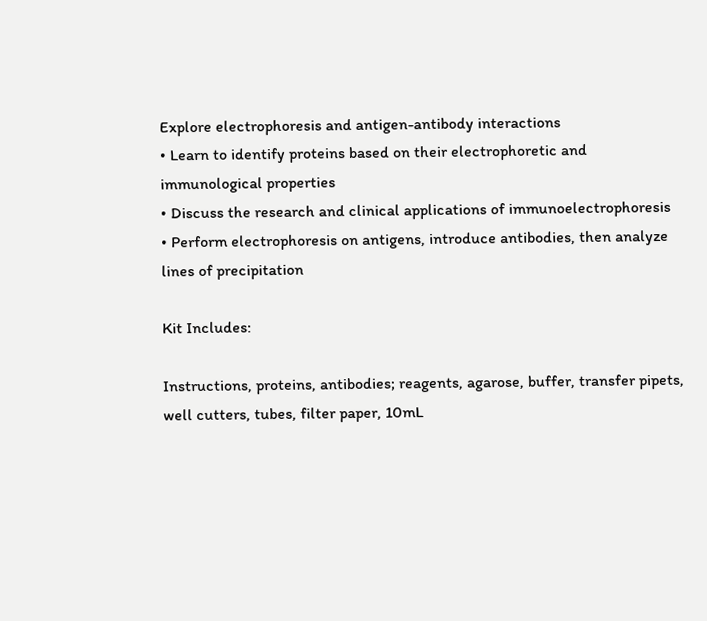Explore electrophoresis and antigen-antibody interactions
• Learn to identify proteins based on their electrophoretic and immunological properties
• Discuss the research and clinical applications of immunoelectrophoresis
• Perform electrophoresis on antigens, introduce antibodies, then analyze lines of precipitation

Kit Includes:

Instructions, proteins, antibodies; reagents, agarose, buffer, transfer pipets, well cutters, tubes, filter paper, 10mL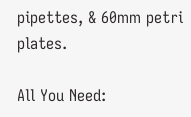pipettes, & 60mm petri plates.

All You Need: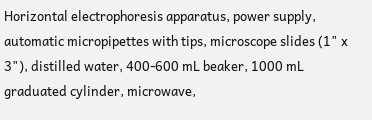Horizontal electrophoresis apparatus, power supply, automatic micropipettes with tips, microscope slides (1" x 3"), distilled water, 400-600 mL beaker, 1000 mL graduated cylinder, microwave,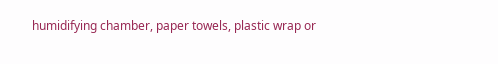humidifying chamber, paper towels, plastic wrap or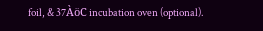foil, & 37ÀöC incubation oven (optional).